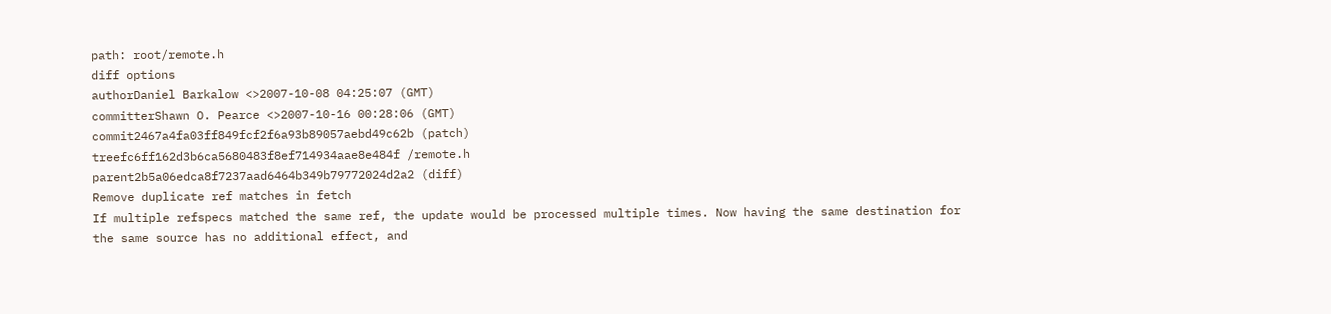path: root/remote.h
diff options
authorDaniel Barkalow <>2007-10-08 04:25:07 (GMT)
committerShawn O. Pearce <>2007-10-16 00:28:06 (GMT)
commit2467a4fa03ff849fcf2f6a93b89057aebd49c62b (patch)
treefc6ff162d3b6ca5680483f8ef714934aae8e484f /remote.h
parent2b5a06edca8f7237aad6464b349b79772024d2a2 (diff)
Remove duplicate ref matches in fetch
If multiple refspecs matched the same ref, the update would be processed multiple times. Now having the same destination for the same source has no additional effect, and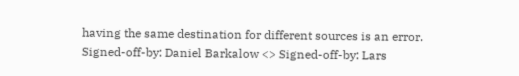having the same destination for different sources is an error. Signed-off-by: Daniel Barkalow <> Signed-off-by: Lars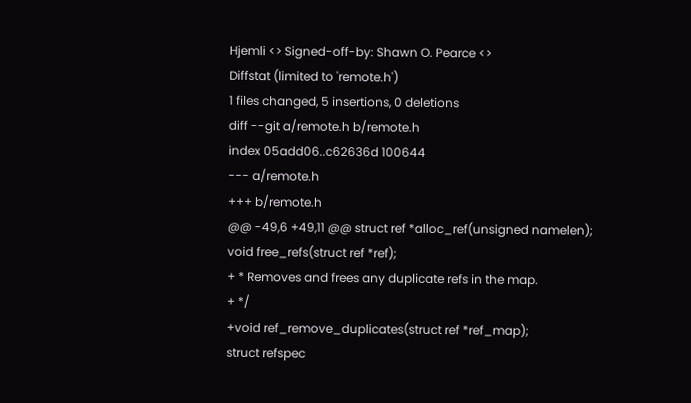Hjemli <> Signed-off-by: Shawn O. Pearce <>
Diffstat (limited to 'remote.h')
1 files changed, 5 insertions, 0 deletions
diff --git a/remote.h b/remote.h
index 05add06..c62636d 100644
--- a/remote.h
+++ b/remote.h
@@ -49,6 +49,11 @@ struct ref *alloc_ref(unsigned namelen);
void free_refs(struct ref *ref);
+ * Removes and frees any duplicate refs in the map.
+ */
+void ref_remove_duplicates(struct ref *ref_map);
struct refspec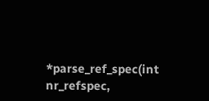*parse_ref_spec(int nr_refspec,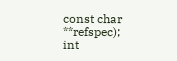const char **refspec);
int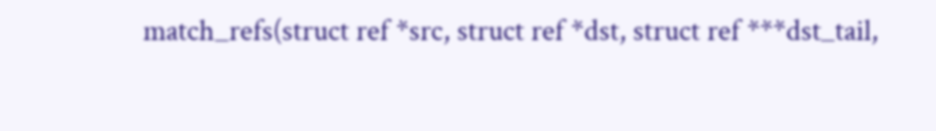match_refs(struct ref *src, struct ref *dst, struct ref ***dst_tail,